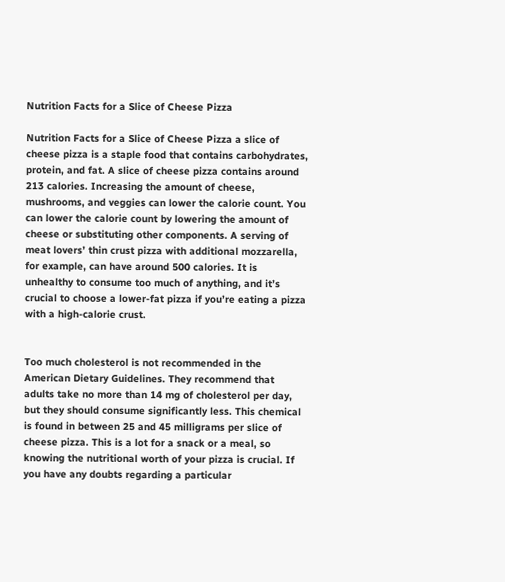Nutrition Facts for a Slice of Cheese Pizza

Nutrition Facts for a Slice of Cheese Pizza a slice of cheese pizza is a staple food that contains carbohydrates, protein, and fat. A slice of cheese pizza contains around 213 calories. Increasing the amount of cheese, mushrooms, and veggies can lower the calorie count. You can lower the calorie count by lowering the amount of cheese or substituting other components. A serving of meat lovers’ thin crust pizza with additional mozzarella, for example, can have around 500 calories. It is unhealthy to consume too much of anything, and it’s crucial to choose a lower-fat pizza if you’re eating a pizza with a high-calorie crust.


Too much cholesterol is not recommended in the American Dietary Guidelines. They recommend that adults take no more than 14 mg of cholesterol per day, but they should consume significantly less. This chemical is found in between 25 and 45 milligrams per slice of cheese pizza. This is a lot for a snack or a meal, so knowing the nutritional worth of your pizza is crucial. If you have any doubts regarding a particular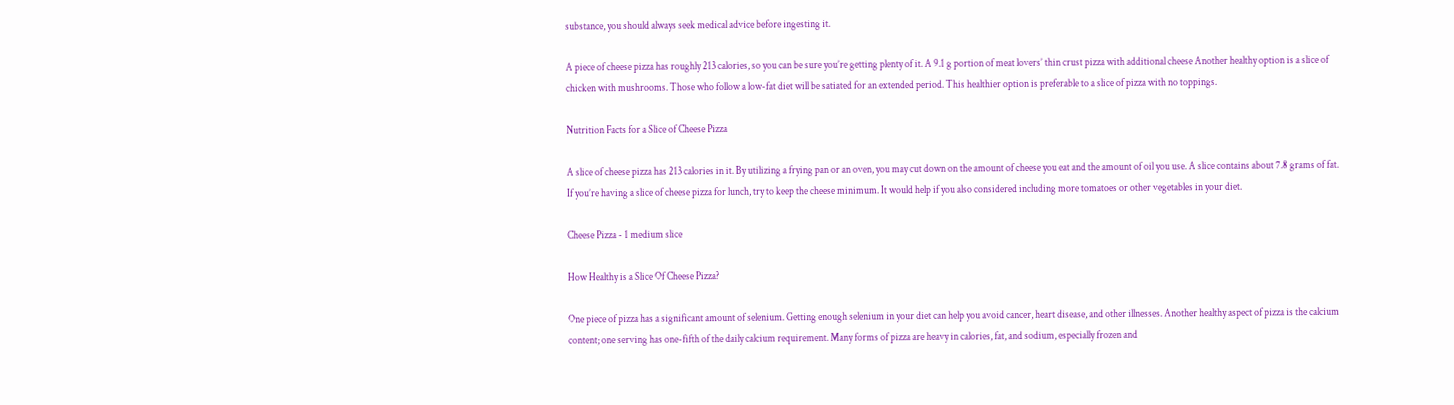substance, you should always seek medical advice before ingesting it.

A piece of cheese pizza has roughly 213 calories, so you can be sure you’re getting plenty of it. A 9.1 g portion of meat lovers’ thin crust pizza with additional cheese Another healthy option is a slice of chicken with mushrooms. Those who follow a low-fat diet will be satiated for an extended period. This healthier option is preferable to a slice of pizza with no toppings.

Nutrition Facts for a Slice of Cheese Pizza

A slice of cheese pizza has 213 calories in it. By utilizing a frying pan or an oven, you may cut down on the amount of cheese you eat and the amount of oil you use. A slice contains about 7.8 grams of fat. If you’re having a slice of cheese pizza for lunch, try to keep the cheese minimum. It would help if you also considered including more tomatoes or other vegetables in your diet.

Cheese Pizza - 1 medium slice

How Healthy is a Slice Of Cheese Pizza?

One piece of pizza has a significant amount of selenium. Getting enough selenium in your diet can help you avoid cancer, heart disease, and other illnesses. Another healthy aspect of pizza is the calcium content; one serving has one-fifth of the daily calcium requirement. Many forms of pizza are heavy in calories, fat, and sodium, especially frozen and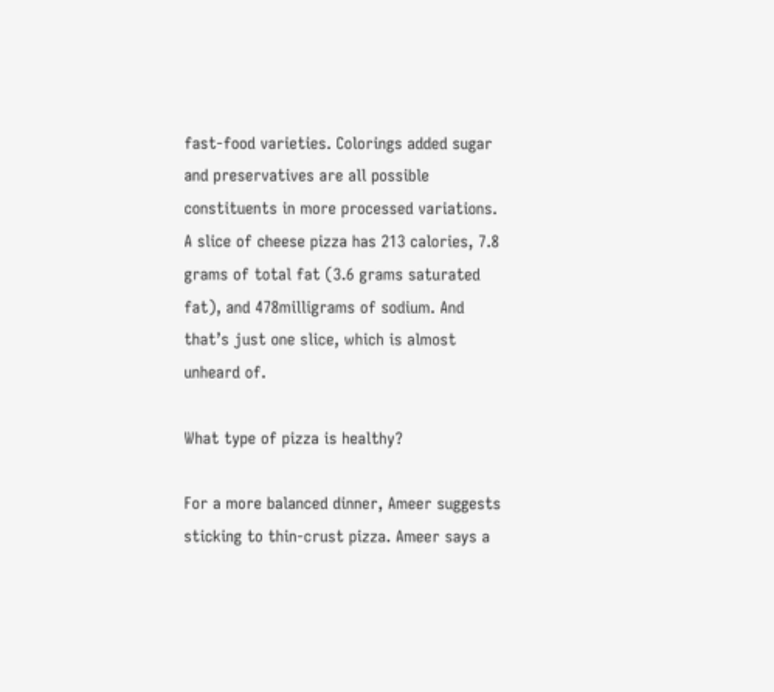fast-food varieties. Colorings added sugar and preservatives are all possible constituents in more processed variations. A slice of cheese pizza has 213 calories, 7.8 grams of total fat (3.6 grams saturated fat), and 478milligrams of sodium. And that’s just one slice, which is almost unheard of.

What type of pizza is healthy?

For a more balanced dinner, Ameer suggests sticking to thin-crust pizza. Ameer says a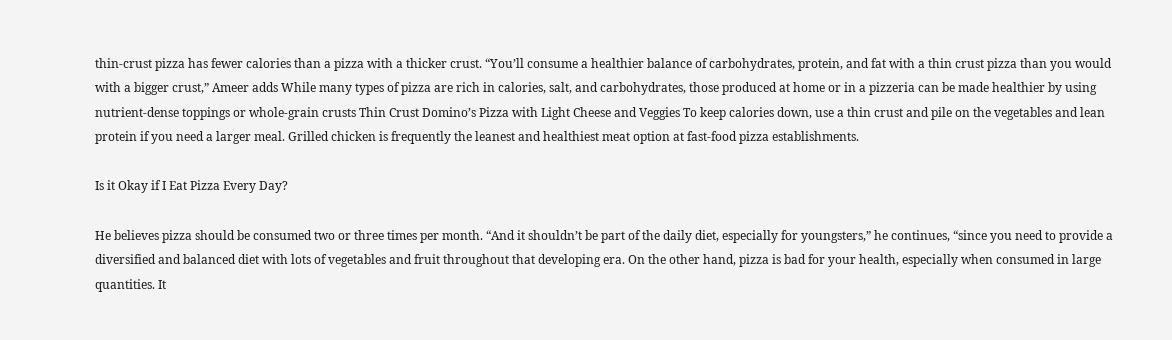thin-crust pizza has fewer calories than a pizza with a thicker crust. “You’ll consume a healthier balance of carbohydrates, protein, and fat with a thin crust pizza than you would with a bigger crust,” Ameer adds While many types of pizza are rich in calories, salt, and carbohydrates, those produced at home or in a pizzeria can be made healthier by using nutrient-dense toppings or whole-grain crusts Thin Crust Domino’s Pizza with Light Cheese and Veggies To keep calories down, use a thin crust and pile on the vegetables and lean protein if you need a larger meal. Grilled chicken is frequently the leanest and healthiest meat option at fast-food pizza establishments.

Is it Okay if I Eat Pizza Every Day?

He believes pizza should be consumed two or three times per month. “And it shouldn’t be part of the daily diet, especially for youngsters,” he continues, “since you need to provide a diversified and balanced diet with lots of vegetables and fruit throughout that developing era. On the other hand, pizza is bad for your health, especially when consumed in large quantities. It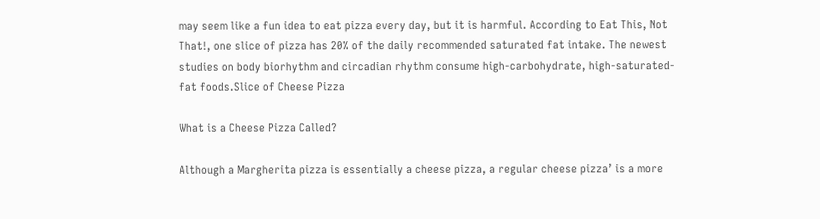may seem like a fun idea to eat pizza every day, but it is harmful. According to Eat This, Not That!, one slice of pizza has 20% of the daily recommended saturated fat intake. The newest studies on body biorhythm and circadian rhythm consume high-carbohydrate, high-saturated-fat foods.Slice of Cheese Pizza

What is a Cheese Pizza Called?

Although a Margherita pizza is essentially a cheese pizza, a regular cheese pizza’ is a more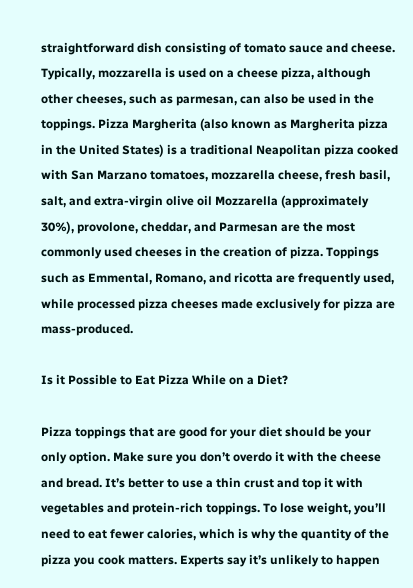straightforward dish consisting of tomato sauce and cheese. Typically, mozzarella is used on a cheese pizza, although other cheeses, such as parmesan, can also be used in the toppings. Pizza Margherita (also known as Margherita pizza in the United States) is a traditional Neapolitan pizza cooked with San Marzano tomatoes, mozzarella cheese, fresh basil, salt, and extra-virgin olive oil Mozzarella (approximately 30%), provolone, cheddar, and Parmesan are the most commonly used cheeses in the creation of pizza. Toppings such as Emmental, Romano, and ricotta are frequently used, while processed pizza cheeses made exclusively for pizza are mass-produced.

Is it Possible to Eat Pizza While on a Diet?

Pizza toppings that are good for your diet should be your only option. Make sure you don’t overdo it with the cheese and bread. It’s better to use a thin crust and top it with vegetables and protein-rich toppings. To lose weight, you’ll need to eat fewer calories, which is why the quantity of the pizza you cook matters. Experts say it’s unlikely to happen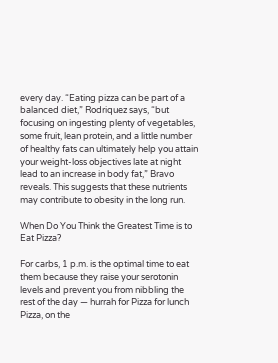every day. “Eating pizza can be part of a balanced diet,” Rodriquez says, “but focusing on ingesting plenty of vegetables, some fruit, lean protein, and a little number of healthy fats can ultimately help you attain your weight-loss objectives late at night lead to an increase in body fat,” Bravo reveals. This suggests that these nutrients may contribute to obesity in the long run.

When Do You Think the Greatest Time is to Eat Pizza?

For carbs, 1 p.m. is the optimal time to eat them because they raise your serotonin levels and prevent you from nibbling the rest of the day — hurrah for Pizza for lunch Pizza, on the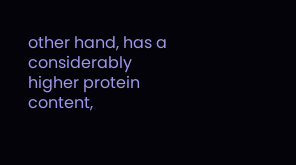other hand, has a considerably higher protein content,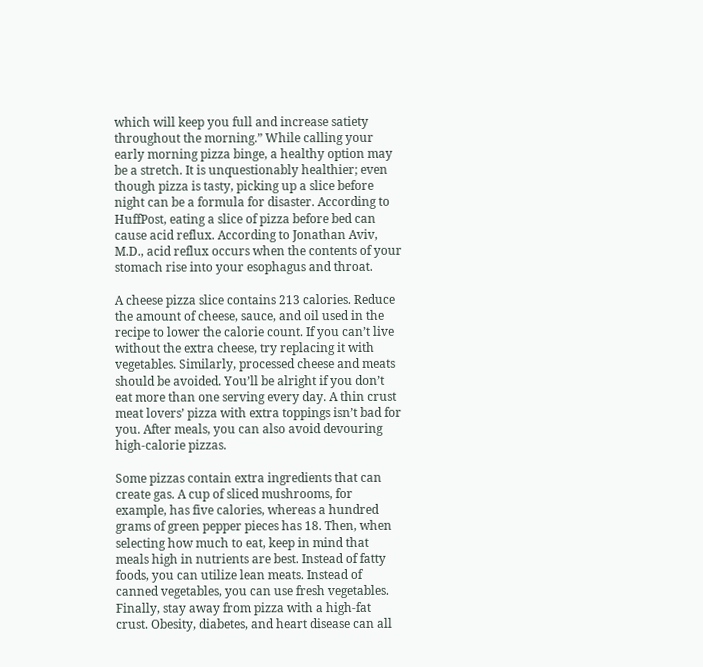which will keep you full and increase satiety throughout the morning.” While calling your early morning pizza binge, a healthy option may be a stretch. It is unquestionably healthier; even though pizza is tasty, picking up a slice before night can be a formula for disaster. According to HuffPost, eating a slice of pizza before bed can cause acid reflux. According to Jonathan Aviv, M.D., acid reflux occurs when the contents of your stomach rise into your esophagus and throat.

A cheese pizza slice contains 213 calories. Reduce the amount of cheese, sauce, and oil used in the recipe to lower the calorie count. If you can’t live without the extra cheese, try replacing it with vegetables. Similarly, processed cheese and meats should be avoided. You’ll be alright if you don’t eat more than one serving every day. A thin crust meat lovers’ pizza with extra toppings isn’t bad for you. After meals, you can also avoid devouring high-calorie pizzas.

Some pizzas contain extra ingredients that can create gas. A cup of sliced mushrooms, for example, has five calories, whereas a hundred grams of green pepper pieces has 18. Then, when selecting how much to eat, keep in mind that meals high in nutrients are best. Instead of fatty foods, you can utilize lean meats. Instead of canned vegetables, you can use fresh vegetables. Finally, stay away from pizza with a high-fat crust. Obesity, diabetes, and heart disease can all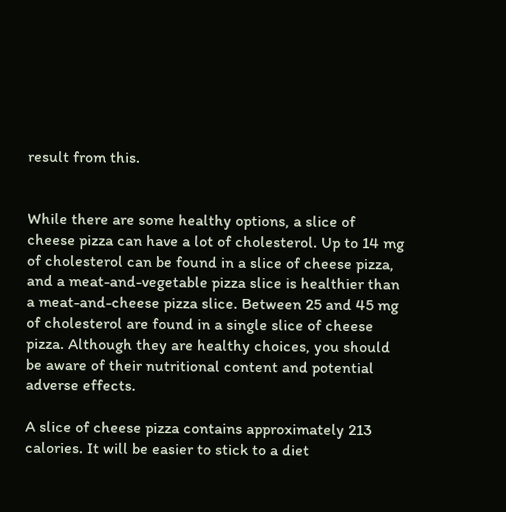result from this.


While there are some healthy options, a slice of cheese pizza can have a lot of cholesterol. Up to 14 mg of cholesterol can be found in a slice of cheese pizza, and a meat-and-vegetable pizza slice is healthier than a meat-and-cheese pizza slice. Between 25 and 45 mg of cholesterol are found in a single slice of cheese pizza. Although they are healthy choices, you should be aware of their nutritional content and potential adverse effects.

A slice of cheese pizza contains approximately 213 calories. It will be easier to stick to a diet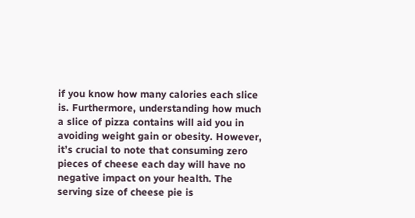if you know how many calories each slice is. Furthermore, understanding how much a slice of pizza contains will aid you in avoiding weight gain or obesity. However, it’s crucial to note that consuming zero pieces of cheese each day will have no negative impact on your health. The serving size of cheese pie is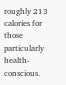roughly 213 calories for those particularly health-conscious.